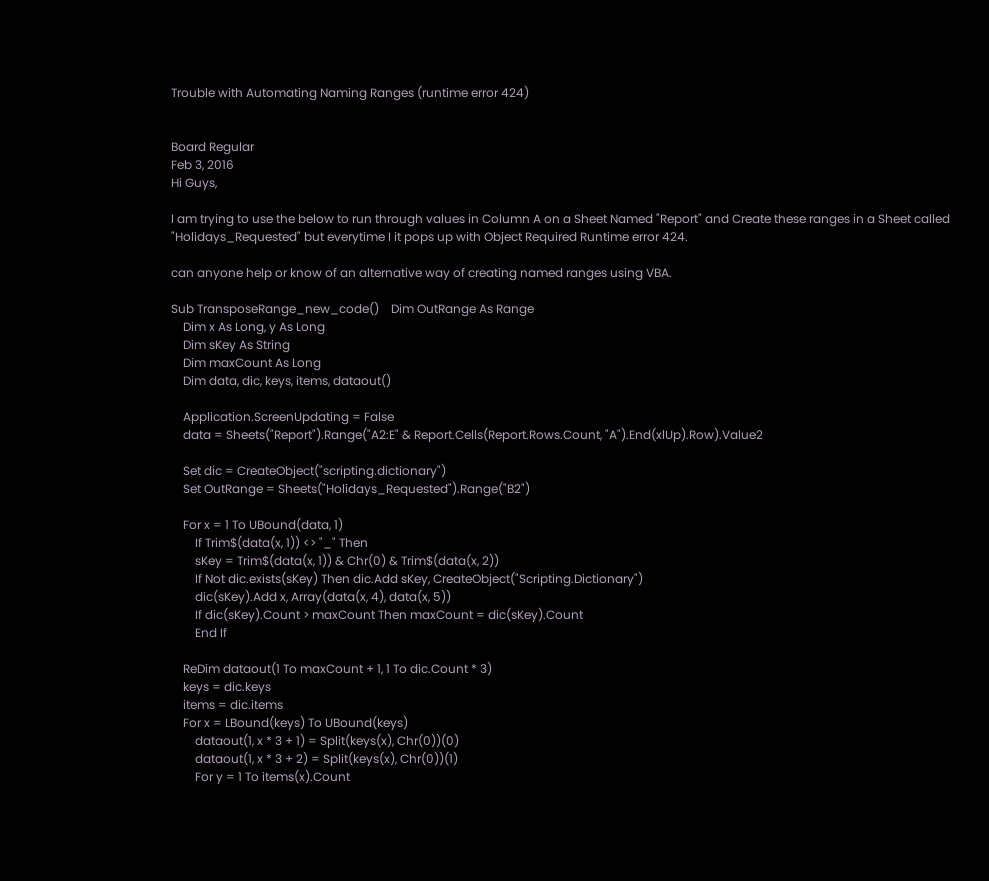Trouble with Automating Naming Ranges (runtime error 424)


Board Regular
Feb 3, 2016
Hi Guys,

I am trying to use the below to run through values in Column A on a Sheet Named "Report" and Create these ranges in a Sheet called "Holidays_Requested" but everytime I it pops up with Object Required Runtime error 424.

can anyone help or know of an alternative way of creating named ranges using VBA.

Sub TransposeRange_new_code()    Dim OutRange As Range
    Dim x As Long, y As Long
    Dim sKey As String
    Dim maxCount As Long
    Dim data, dic, keys, items, dataout()

    Application.ScreenUpdating = False
    data = Sheets("Report").Range("A2:E" & Report.Cells(Report.Rows.Count, "A").End(xlUp).Row).Value2

    Set dic = CreateObject("scripting.dictionary")
    Set OutRange = Sheets("Holidays_Requested").Range("B2")

    For x = 1 To UBound(data, 1)
        If Trim$(data(x, 1)) <> "_" Then
        sKey = Trim$(data(x, 1)) & Chr(0) & Trim$(data(x, 2))
        If Not dic.exists(sKey) Then dic.Add sKey, CreateObject("Scripting.Dictionary")
        dic(sKey).Add x, Array(data(x, 4), data(x, 5))
        If dic(sKey).Count > maxCount Then maxCount = dic(sKey).Count
        End If

    ReDim dataout(1 To maxCount + 1, 1 To dic.Count * 3)
    keys = dic.keys
    items = dic.items
    For x = LBound(keys) To UBound(keys)
        dataout(1, x * 3 + 1) = Split(keys(x), Chr(0))(0)
        dataout(1, x * 3 + 2) = Split(keys(x), Chr(0))(1)
        For y = 1 To items(x).Count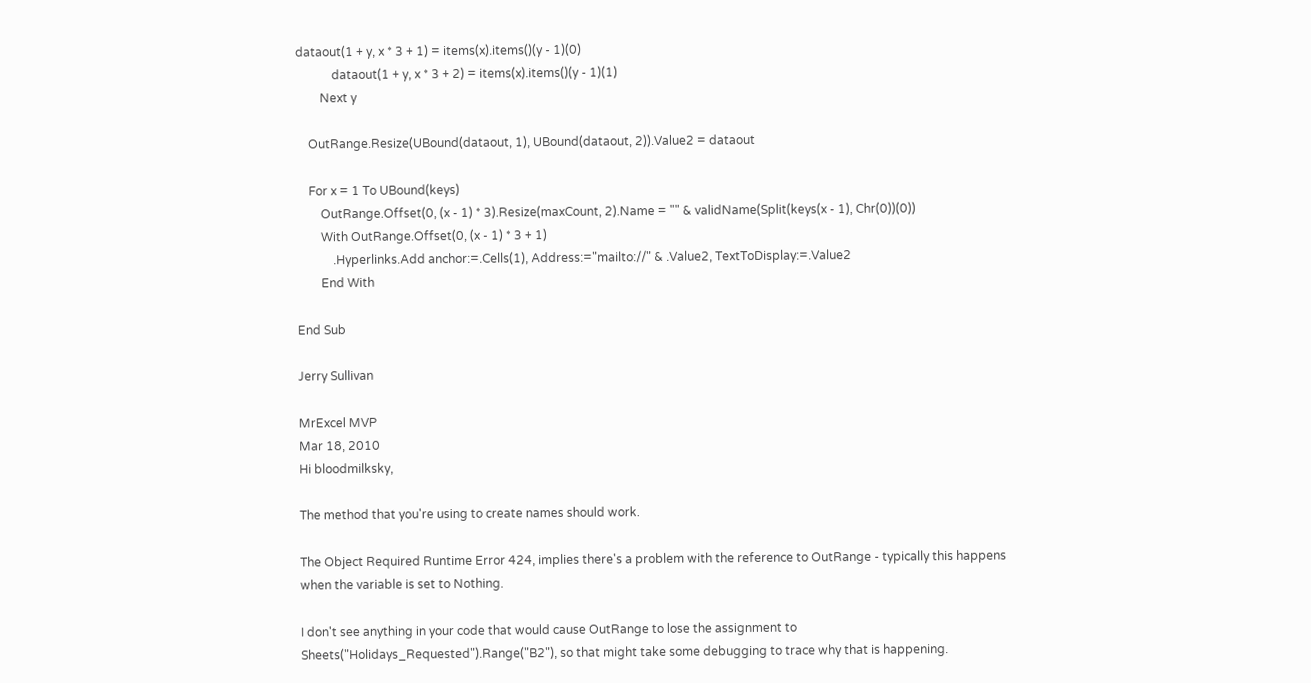dataout(1 + y, x * 3 + 1) = items(x).items()(y - 1)(0)
            dataout(1 + y, x * 3 + 2) = items(x).items()(y - 1)(1)
        Next y

    OutRange.Resize(UBound(dataout, 1), UBound(dataout, 2)).Value2 = dataout

    For x = 1 To UBound(keys)
        OutRange.Offset(0, (x - 1) * 3).Resize(maxCount, 2).Name = "" & validName(Split(keys(x - 1), Chr(0))(0))
        With OutRange.Offset(0, (x - 1) * 3 + 1)
            .Hyperlinks.Add anchor:=.Cells(1), Address:="mailto://" & .Value2, TextToDisplay:=.Value2
        End With

End Sub

Jerry Sullivan

MrExcel MVP
Mar 18, 2010
Hi bloodmilksky,

The method that you're using to create names should work.

The Object Required Runtime Error 424, implies there's a problem with the reference to OutRange - typically this happens when the variable is set to Nothing.

I don't see anything in your code that would cause OutRange to lose the assignment to Sheets("Holidays_Requested").Range("B2"), so that might take some debugging to trace why that is happening.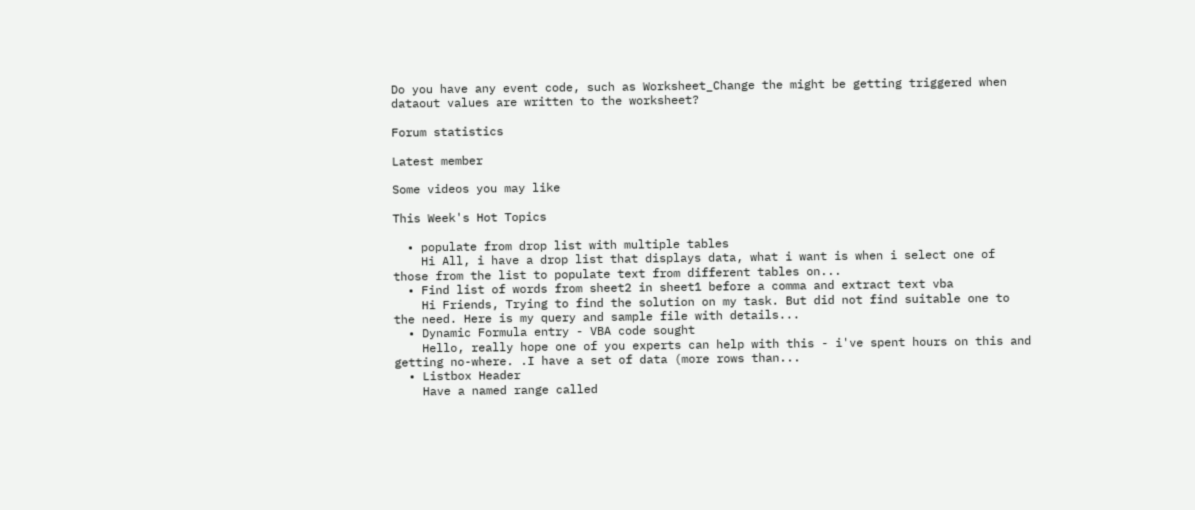Do you have any event code, such as Worksheet_Change the might be getting triggered when dataout values are written to the worksheet?

Forum statistics

Latest member

Some videos you may like

This Week's Hot Topics

  • populate from drop list with multiple tables
    Hi All, i have a drop list that displays data, what i want is when i select one of those from the list to populate text from different tables on...
  • Find list of words from sheet2 in sheet1 before a comma and extract text vba
    Hi Friends, Trying to find the solution on my task. But did not find suitable one to the need. Here is my query and sample file with details...
  • Dynamic Formula entry - VBA code sought
    Hello, really hope one of you experts can help with this - i've spent hours on this and getting no-where. .I have a set of data (more rows than...
  • Listbox Header
    Have a named range called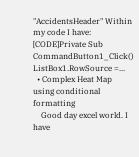"AccidentsHeader" Within my code I have: [CODE]Private Sub CommandButton1_Click() ListBox1.RowSource =...
  • Complex Heat Map using conditional formatting
    Good day excel world. I have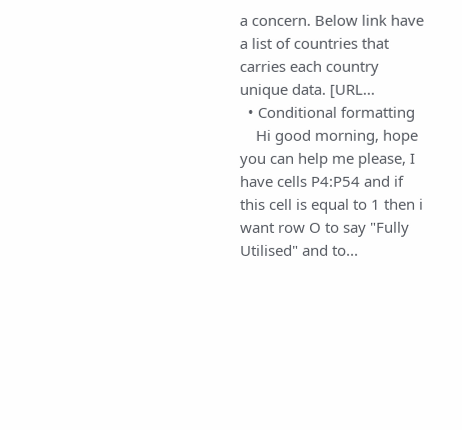a concern. Below link have a list of countries that carries each country unique data. [URL...
  • Conditional formatting
    Hi good morning, hope you can help me please, I have cells P4:P54 and if this cell is equal to 1 then i want row O to say "Fully Utilised" and to...